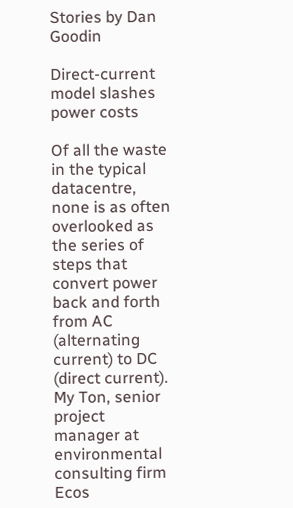Stories by Dan Goodin

Direct-current model slashes power costs

Of all the waste in the typical datacentre, none is as often overlooked as the series of steps that convert power back and forth from AC (alternating current) to DC (direct current). My Ton, senior project manager at environmental consulting firm Ecos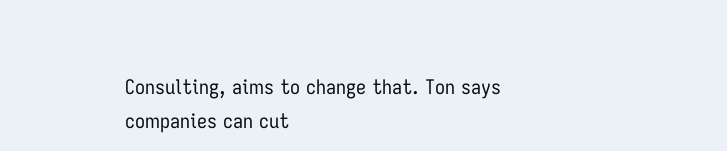Consulting, aims to change that. Ton says companies can cut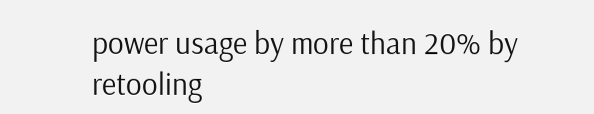power usage by more than 20% by retooling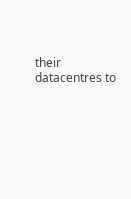their datacentres to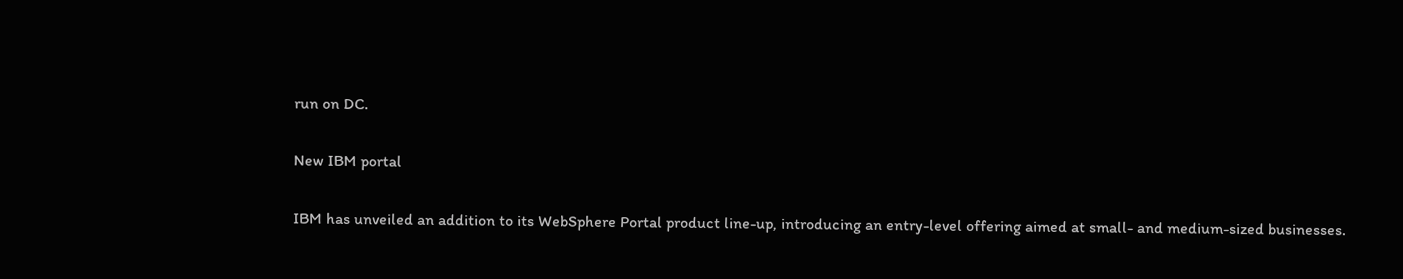run on DC.

New IBM portal

IBM has unveiled an addition to its WebSphere Portal product line-up, introducing an entry-level offering aimed at small- and medium-sized businesses.